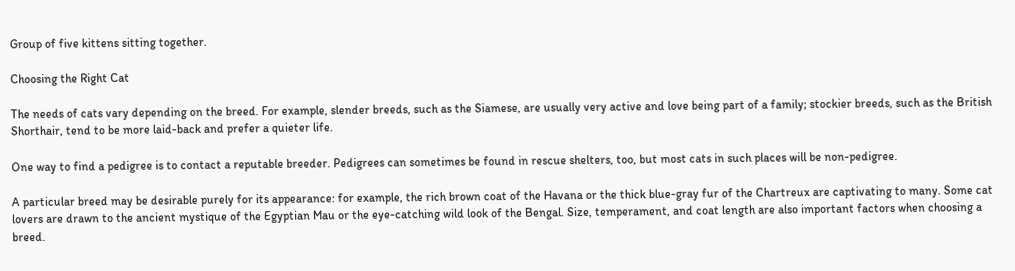Group of five kittens sitting together.

Choosing the Right Cat

The needs of cats vary depending on the breed. For example, slender breeds, such as the Siamese, are usually very active and love being part of a family; stockier breeds, such as the British Shorthair, tend to be more laid-back and prefer a quieter life.

One way to find a pedigree is to contact a reputable breeder. Pedigrees can sometimes be found in rescue shelters, too, but most cats in such places will be non-pedigree.

A particular breed may be desirable purely for its appearance: for example, the rich brown coat of the Havana or the thick blue-gray fur of the Chartreux are captivating to many. Some cat lovers are drawn to the ancient mystique of the Egyptian Mau or the eye-catching wild look of the Bengal. Size, temperament, and coat length are also important factors when choosing a breed.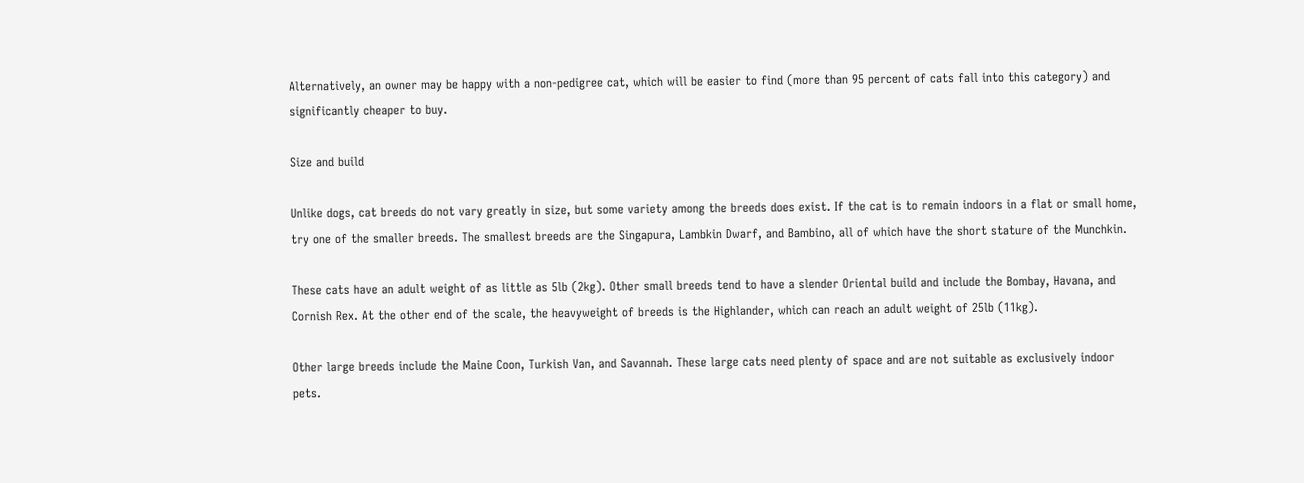Alternatively, an owner may be happy with a non-pedigree cat, which will be easier to find (more than 95 percent of cats fall into this category) and significantly cheaper to buy.

Size and build

Unlike dogs, cat breeds do not vary greatly in size, but some variety among the breeds does exist. If the cat is to remain indoors in a flat or small home, try one of the smaller breeds. The smallest breeds are the Singapura, Lambkin Dwarf, and Bambino, all of which have the short stature of the Munchkin.

These cats have an adult weight of as little as 5lb (2kg). Other small breeds tend to have a slender Oriental build and include the Bombay, Havana, and Cornish Rex. At the other end of the scale, the heavyweight of breeds is the Highlander, which can reach an adult weight of 25lb (11kg).

Other large breeds include the Maine Coon, Turkish Van, and Savannah. These large cats need plenty of space and are not suitable as exclusively indoor pets.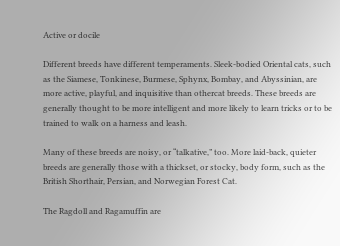Active or docile

Different breeds have different temperaments. Sleek-bodied Oriental cats, such as the Siamese, Tonkinese, Burmese, Sphynx, Bombay, and Abyssinian, are more active, playful, and inquisitive than othercat breeds. These breeds are generally thought to be more intelligent and more likely to learn tricks or to be trained to walk on a harness and leash.

Many of these breeds are noisy, or “talkative,” too. More laid-back, quieter breeds are generally those with a thickset, or stocky, body form, such as the British Shorthair, Persian, and Norwegian Forest Cat.

The Ragdoll and Ragamuffin are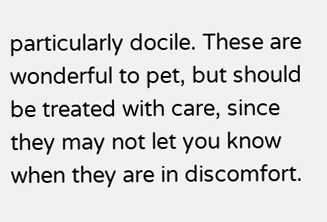particularly docile. These are wonderful to pet, but should be treated with care, since they may not let you know when they are in discomfort.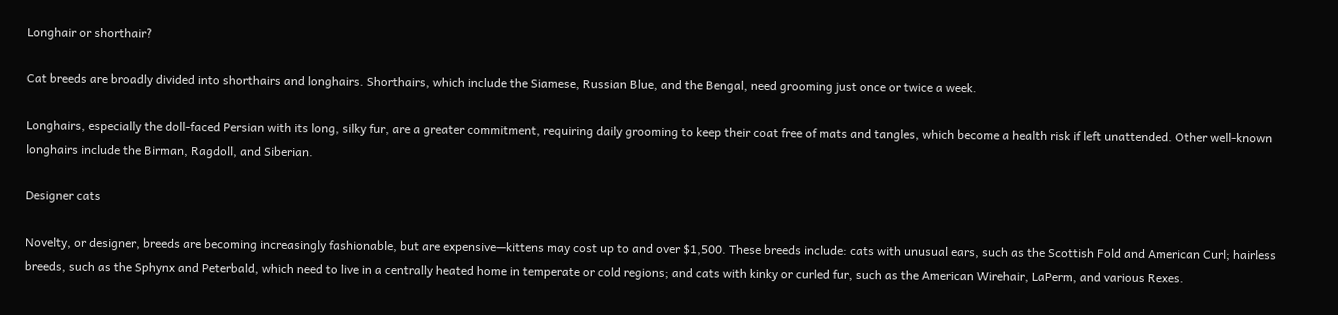Longhair or shorthair?

Cat breeds are broadly divided into shorthairs and longhairs. Shorthairs, which include the Siamese, Russian Blue, and the Bengal, need grooming just once or twice a week.

Longhairs, especially the doll-faced Persian with its long, silky fur, are a greater commitment, requiring daily grooming to keep their coat free of mats and tangles, which become a health risk if left unattended. Other well-known longhairs include the Birman, Ragdoll, and Siberian.

Designer cats

Novelty, or designer, breeds are becoming increasingly fashionable, but are expensive—kittens may cost up to and over $1,500. These breeds include: cats with unusual ears, such as the Scottish Fold and American Curl; hairless breeds, such as the Sphynx and Peterbald, which need to live in a centrally heated home in temperate or cold regions; and cats with kinky or curled fur, such as the American Wirehair, LaPerm, and various Rexes.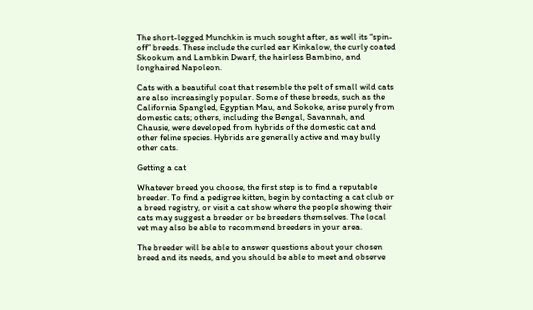The short-legged Munchkin is much sought after, as well its “spin-off” breeds. These include the curled ear Kinkalow, the curly coated Skookum and Lambkin Dwarf, the hairless Bambino, and longhaired Napoleon.

Cats with a beautiful coat that resemble the pelt of small wild cats are also increasingly popular. Some of these breeds, such as the California Spangled, Egyptian Mau, and Sokoke, arise purely from domestic cats; others, including the Bengal, Savannah, and Chausie, were developed from hybrids of the domestic cat and other feline species. Hybrids are generally active and may bully other cats.

Getting a cat

Whatever breed you choose, the first step is to find a reputable breeder. To find a pedigree kitten, begin by contacting a cat club or a breed registry, or visit a cat show where the people showing their cats may suggest a breeder or be breeders themselves. The local vet may also be able to recommend breeders in your area.

The breeder will be able to answer questions about your chosen breed and its needs, and you should be able to meet and observe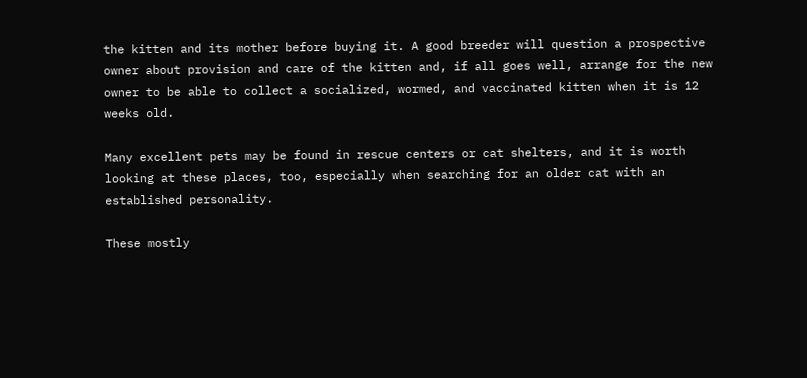the kitten and its mother before buying it. A good breeder will question a prospective owner about provision and care of the kitten and, if all goes well, arrange for the new owner to be able to collect a socialized, wormed, and vaccinated kitten when it is 12 weeks old.

Many excellent pets may be found in rescue centers or cat shelters, and it is worth looking at these places, too, especially when searching for an older cat with an established personality.

These mostly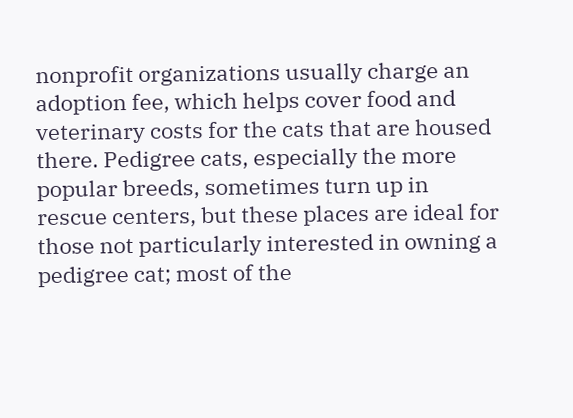nonprofit organizations usually charge an adoption fee, which helps cover food and veterinary costs for the cats that are housed there. Pedigree cats, especially the more popular breeds, sometimes turn up in rescue centers, but these places are ideal for those not particularly interested in owning a pedigree cat; most of the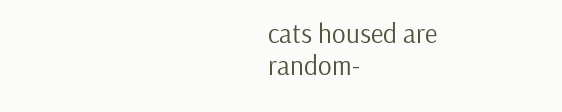cats housed are random-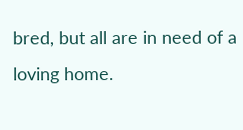bred, but all are in need of a loving home.